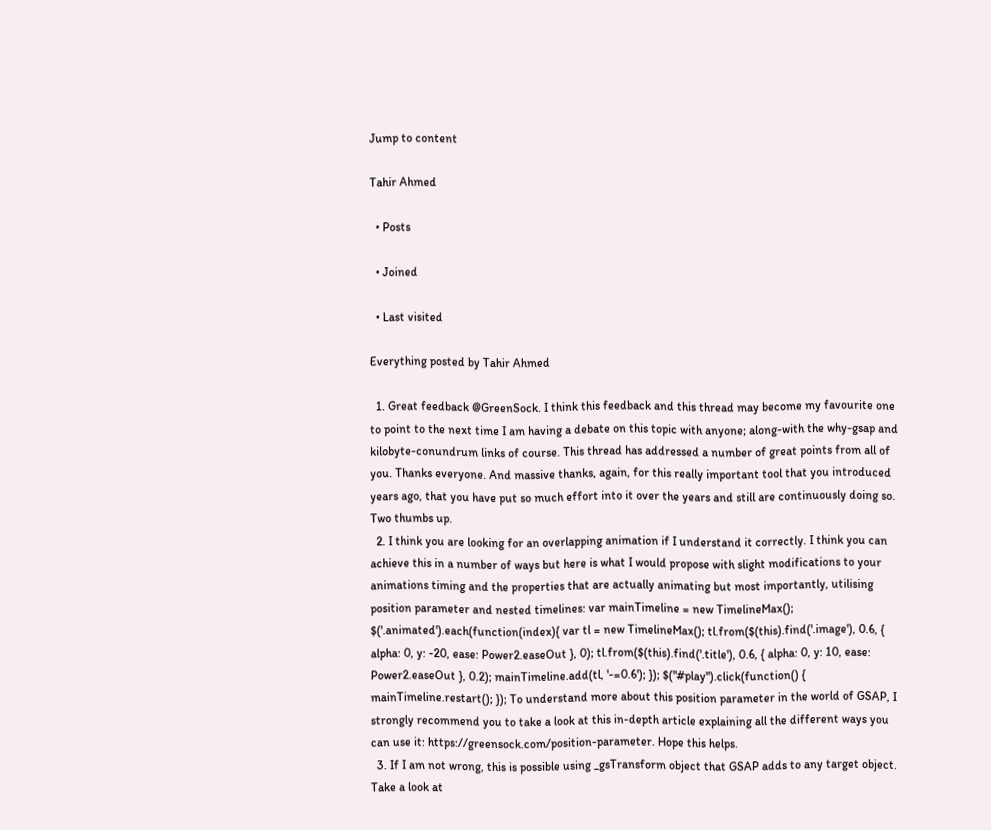Jump to content

Tahir Ahmed

  • Posts

  • Joined

  • Last visited

Everything posted by Tahir Ahmed

  1. Great feedback @GreenSock. I think this feedback and this thread may become my favourite one to point to the next time I am having a debate on this topic with anyone; along-with the why-gsap and kilobyte-conundrum links of course. This thread has addressed a number of great points from all of you. Thanks everyone. And massive thanks, again, for this really important tool that you introduced years ago, that you have put so much effort into it over the years and still are continuously doing so. Two thumbs up.
  2. I think you are looking for an overlapping animation if I understand it correctly. I think you can achieve this in a number of ways but here is what I would propose with slight modifications to your animations timing and the properties that are actually animating but most importantly, utilising position parameter and nested timelines: var mainTimeline = new TimelineMax(); $('.animated').each(function(index){ var tl = new TimelineMax(); tl.from($(this).find('.image'), 0.6, { alpha: 0, y: -20, ease: Power2.easeOut }, 0); tl.from($(this).find('.title'), 0.6, { alpha: 0, y: 10, ease: Power2.easeOut }, 0.2); mainTimeline.add(tl, '-=0.6'); }); $("#play").click(function() { mainTimeline.restart(); }); To understand more about this position parameter in the world of GSAP, I strongly recommend you to take a look at this in-depth article explaining all the different ways you can use it: https://greensock.com/position-parameter. Hope this helps.
  3. If I am not wrong, this is possible using _gsTransform object that GSAP adds to any target object. Take a look at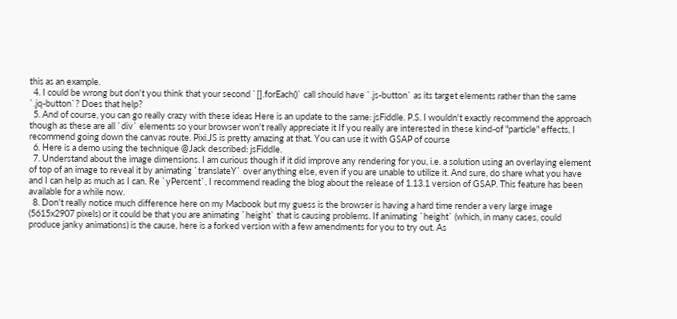this as an example.
  4. I could be wrong but don't you think that your second `[].forEach()` call should have `.js-button` as its target elements rather than the same `.jq-button`? Does that help?
  5. And of course, you can go really crazy with these ideas Here is an update to the same: jsFiddle. P.S. I wouldn't exactly recommend the approach though as these are all `div` elements so your browser won't really appreciate it If you really are interested in these kind-of "particle" effects, I recommend going down the canvas route. Pixi.JS is pretty amazing at that. You can use it with GSAP of course
  6. Here is a demo using the technique @Jack described: jsFiddle.
  7. Understand about the image dimensions. I am curious though if it did improve any rendering for you, i.e. a solution using an overlaying element of top of an image to reveal it by animating `translateY` over anything else, even if you are unable to utilize it. And sure, do share what you have and I can help as much as I can. Re `yPercent`, I recommend reading the blog about the release of 1.13.1 version of GSAP. This feature has been available for a while now.
  8. Don't really notice much difference here on my Macbook but my guess is the browser is having a hard time render a very large image (5615x2907 pixels) or it could be that you are animating `height` that is causing problems. If animating `height` (which, in many cases, could produce janky animations) is the cause, here is a forked version with a few amendments for you to try out. As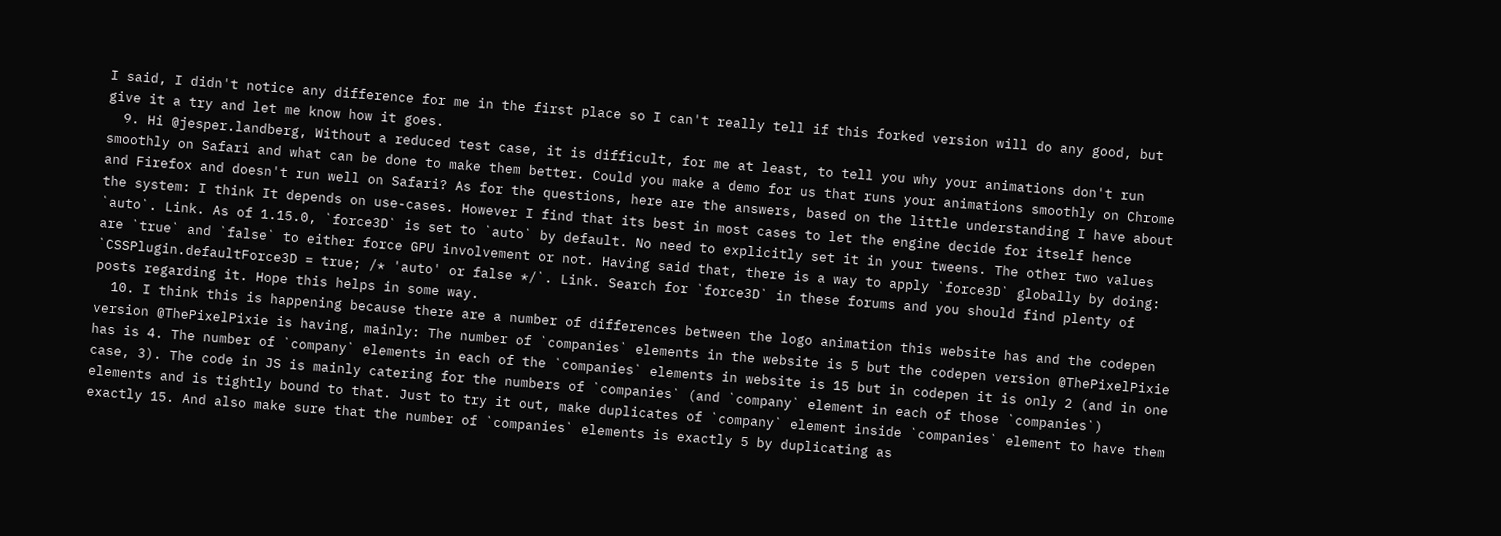I said, I didn't notice any difference for me in the first place so I can't really tell if this forked version will do any good, but give it a try and let me know how it goes.
  9. Hi @jesper.landberg, Without a reduced test case, it is difficult, for me at least, to tell you why your animations don't run smoothly on Safari and what can be done to make them better. Could you make a demo for us that runs your animations smoothly on Chrome and Firefox and doesn't run well on Safari? As for the questions, here are the answers, based on the little understanding I have about the system: I think It depends on use-cases. However I find that its best in most cases to let the engine decide for itself hence `auto`. Link. As of 1.15.0, `force3D` is set to `auto` by default. No need to explicitly set it in your tweens. The other two values are `true` and `false` to either force GPU involvement or not. Having said that, there is a way to apply `force3D` globally by doing: `CSSPlugin.defaultForce3D = true; /* 'auto' or false */`. Link. Search for `force3D` in these forums and you should find plenty of posts regarding it. Hope this helps in some way.
  10. I think this is happening because there are a number of differences between the logo animation this website has and the codepen version @ThePixelPixie is having, mainly: The number of `companies` elements in the website is 5 but the codepen version @ThePixelPixie has is 4. The number of `company` elements in each of the `companies` elements in website is 15 but in codepen it is only 2 (and in one case, 3). The code in JS is mainly catering for the numbers of `companies` (and `company` element in each of those `companies`) elements and is tightly bound to that. Just to try it out, make duplicates of `company` element inside `companies` element to have them exactly 15. And also make sure that the number of `companies` elements is exactly 5 by duplicating as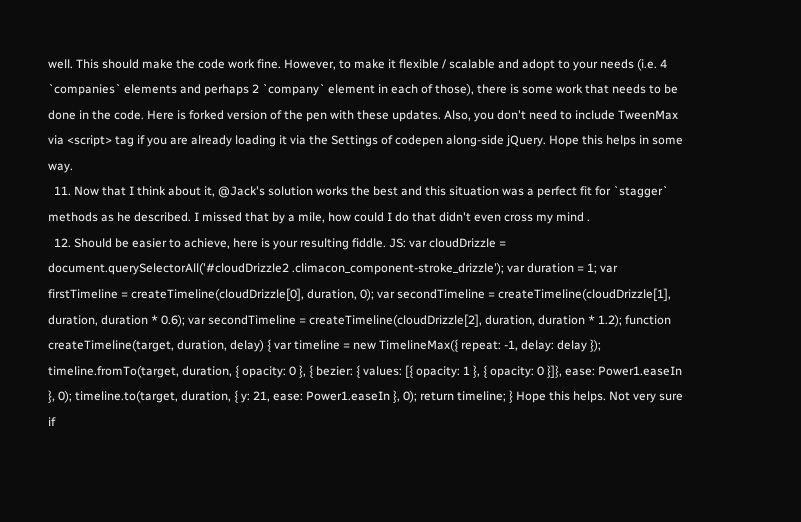well. This should make the code work fine. However, to make it flexible / scalable and adopt to your needs (i.e. 4 `companies` elements and perhaps 2 `company` element in each of those), there is some work that needs to be done in the code. Here is forked version of the pen with these updates. Also, you don't need to include TweenMax via <script> tag if you are already loading it via the Settings of codepen along-side jQuery. Hope this helps in some way.
  11. Now that I think about it, @Jack's solution works the best and this situation was a perfect fit for `stagger` methods as he described. I missed that by a mile, how could I do that didn't even cross my mind .
  12. Should be easier to achieve, here is your resulting fiddle. JS: var cloudDrizzle = document.querySelectorAll('#cloudDrizzle2 .climacon_component-stroke_drizzle'); var duration = 1; var firstTimeline = createTimeline(cloudDrizzle[0], duration, 0); var secondTimeline = createTimeline(cloudDrizzle[1], duration, duration * 0.6); var secondTimeline = createTimeline(cloudDrizzle[2], duration, duration * 1.2); function createTimeline(target, duration, delay) { var timeline = new TimelineMax({ repeat: -1, delay: delay }); timeline.fromTo(target, duration, { opacity: 0 }, { bezier: { values: [{ opacity: 1 }, { opacity: 0 }]}, ease: Power1.easeIn }, 0); timeline.to(target, duration, { y: 21, ease: Power1.easeIn }, 0); return timeline; } Hope this helps. Not very sure if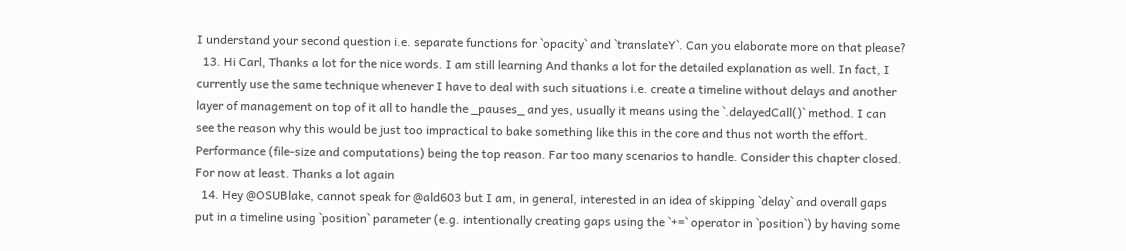I understand your second question i.e. separate functions for `opacity` and `translateY`. Can you elaborate more on that please?
  13. Hi Carl, Thanks a lot for the nice words. I am still learning And thanks a lot for the detailed explanation as well. In fact, I currently use the same technique whenever I have to deal with such situations i.e. create a timeline without delays and another layer of management on top of it all to handle the _pauses_ and yes, usually it means using the `.delayedCall()` method. I can see the reason why this would be just too impractical to bake something like this in the core and thus not worth the effort. Performance (file-size and computations) being the top reason. Far too many scenarios to handle. Consider this chapter closed. For now at least. Thanks a lot again
  14. Hey @OSUBlake, cannot speak for @ald603 but I am, in general, interested in an idea of skipping `delay` and overall gaps put in a timeline using `position` parameter (e.g. intentionally creating gaps using the `+=` operator in `position`) by having some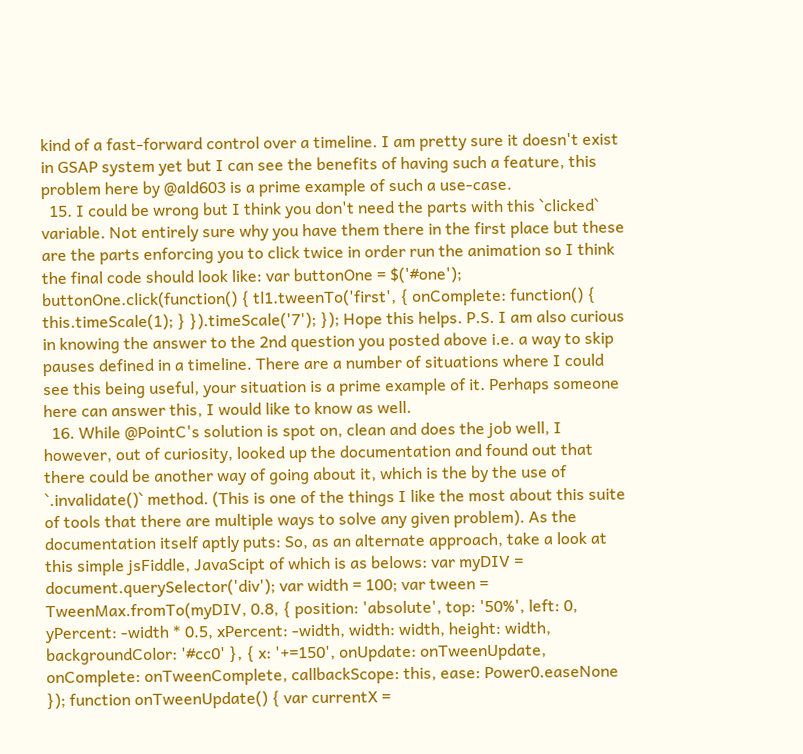kind of a fast-forward control over a timeline. I am pretty sure it doesn't exist in GSAP system yet but I can see the benefits of having such a feature, this problem here by @ald603 is a prime example of such a use-case.
  15. I could be wrong but I think you don't need the parts with this `clicked` variable. Not entirely sure why you have them there in the first place but these are the parts enforcing you to click twice in order run the animation so I think the final code should look like: var buttonOne = $('#one'); buttonOne.click(function() { tl1.tweenTo('first', { onComplete: function() { this.timeScale(1); } }).timeScale('7'); }); Hope this helps. P.S. I am also curious in knowing the answer to the 2nd question you posted above i.e. a way to skip pauses defined in a timeline. There are a number of situations where I could see this being useful, your situation is a prime example of it. Perhaps someone here can answer this, I would like to know as well.
  16. While @PointC's solution is spot on, clean and does the job well, I however, out of curiosity, looked up the documentation and found out that there could be another way of going about it, which is the by the use of `.invalidate()` method. (This is one of the things I like the most about this suite of tools that there are multiple ways to solve any given problem). As the documentation itself aptly puts: So, as an alternate approach, take a look at this simple jsFiddle, JavaScipt of which is as belows: var myDIV = document.querySelector('div'); var width = 100; var tween = TweenMax.fromTo(myDIV, 0.8, { position: 'absolute', top: '50%', left: 0, yPercent: -width * 0.5, xPercent: -width, width: width, height: width, backgroundColor: '#cc0' }, { x: '+=150', onUpdate: onTweenUpdate, onComplete: onTweenComplete, callbackScope: this, ease: Power0.easeNone }); function onTweenUpdate() { var currentX =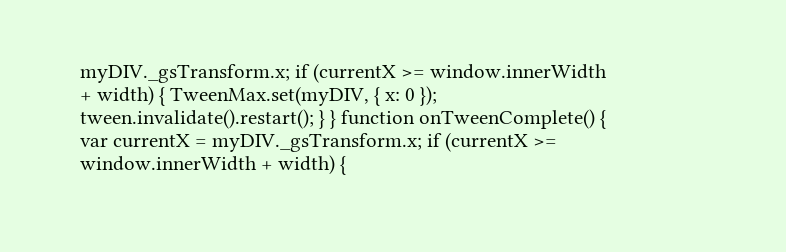myDIV._gsTransform.x; if (currentX >= window.innerWidth + width) { TweenMax.set(myDIV, { x: 0 }); tween.invalidate().restart(); } } function onTweenComplete() { var currentX = myDIV._gsTransform.x; if (currentX >= window.innerWidth + width) {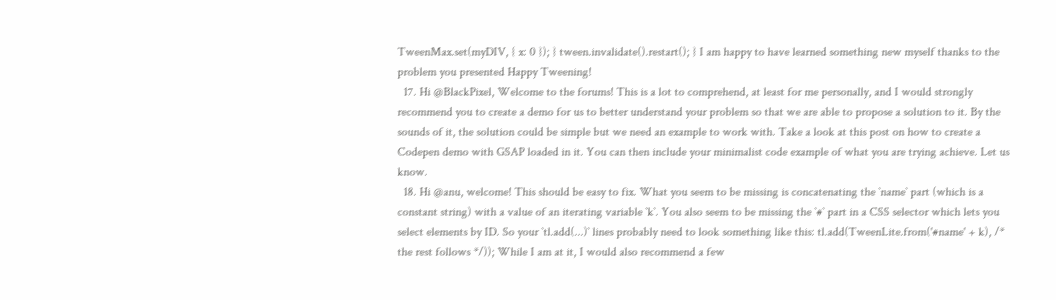TweenMax.set(myDIV, { x: 0 }); } tween.invalidate().restart(); } I am happy to have learned something new myself thanks to the problem you presented Happy Tweening!
  17. Hi @BlackPixel, Welcome to the forums! This is a lot to comprehend, at least for me personally, and I would strongly recommend you to create a demo for us to better understand your problem so that we are able to propose a solution to it. By the sounds of it, the solution could be simple but we need an example to work with. Take a look at this post on how to create a Codepen demo with GSAP loaded in it. You can then include your minimalist code example of what you are trying achieve. Let us know.
  18. Hi @anu, welcome! This should be easy to fix. What you seem to be missing is concatenating the `name` part (which is a constant string) with a value of an iterating variable `k`. You also seem to be missing the `#` part in a CSS selector which lets you select elements by ID. So your `tl.add(...)` lines probably need to look something like this: tl.add(TweenLite.from('#name' + k), /* the rest follows */)); While I am at it, I would also recommend a few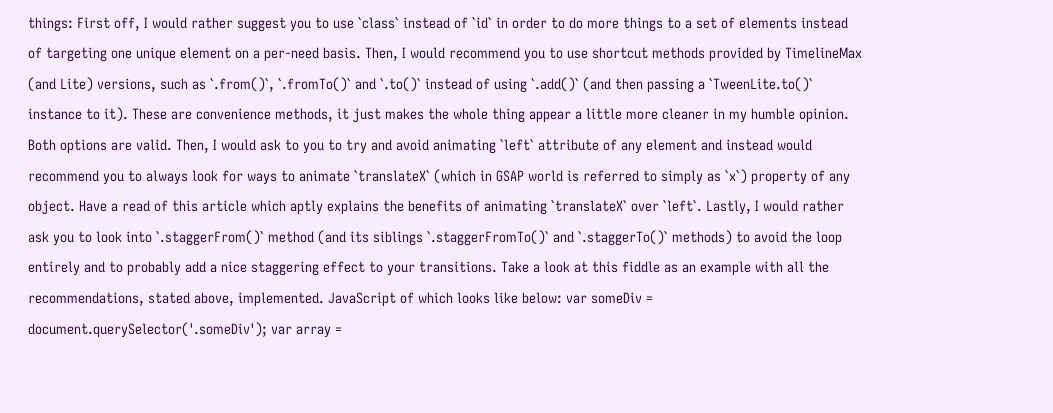things: First off, I would rather suggest you to use `class` instead of `id` in order to do more things to a set of elements instead of targeting one unique element on a per-need basis. Then, I would recommend you to use shortcut methods provided by TimelineMax (and Lite) versions, such as `.from()`, `.fromTo()` and `.to()` instead of using `.add()` (and then passing a `TweenLite.to()` instance to it). These are convenience methods, it just makes the whole thing appear a little more cleaner in my humble opinion. Both options are valid. Then, I would ask to you to try and avoid animating `left` attribute of any element and instead would recommend you to always look for ways to animate `translateX` (which in GSAP world is referred to simply as `x`) property of any object. Have a read of this article which aptly explains the benefits of animating `translateX` over `left`. Lastly, I would rather ask you to look into `.staggerFrom()` method (and its siblings `.staggerFromTo()` and `.staggerTo()` methods) to avoid the loop entirely and to probably add a nice staggering effect to your transitions. Take a look at this fiddle as an example with all the recommendations, stated above, implemented. JavaScript of which looks like below: var someDiv = document.querySelector('.someDiv'); var array =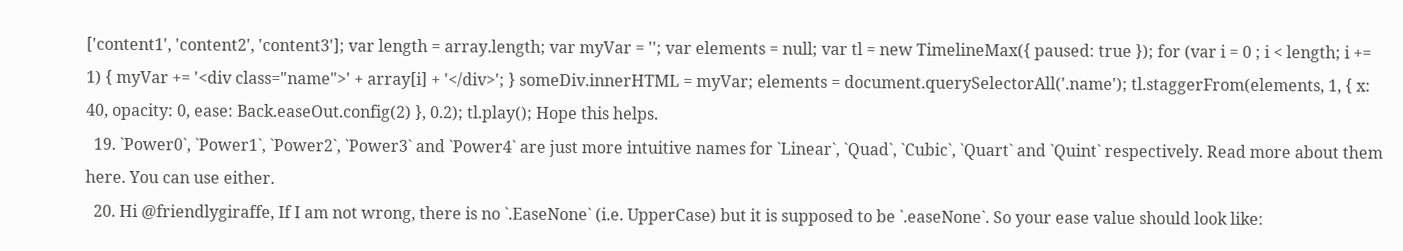['content1', 'content2', 'content3']; var length = array.length; var myVar = ''; var elements = null; var tl = new TimelineMax({ paused: true }); for (var i = 0 ; i < length; i += 1) { myVar += '<div class="name">' + array[i] + '</div>'; } someDiv.innerHTML = myVar; elements = document.querySelectorAll('.name'); tl.staggerFrom(elements, 1, { x: 40, opacity: 0, ease: Back.easeOut.config(2) }, 0.2); tl.play(); Hope this helps.
  19. `Power0`, `Power1`, `Power2`, `Power3` and `Power4` are just more intuitive names for `Linear`, `Quad`, `Cubic`, `Quart` and `Quint` respectively. Read more about them here. You can use either.
  20. Hi @friendlygiraffe, If I am not wrong, there is no `.EaseNone` (i.e. UpperCase) but it is supposed to be `.easeNone`. So your ease value should look like: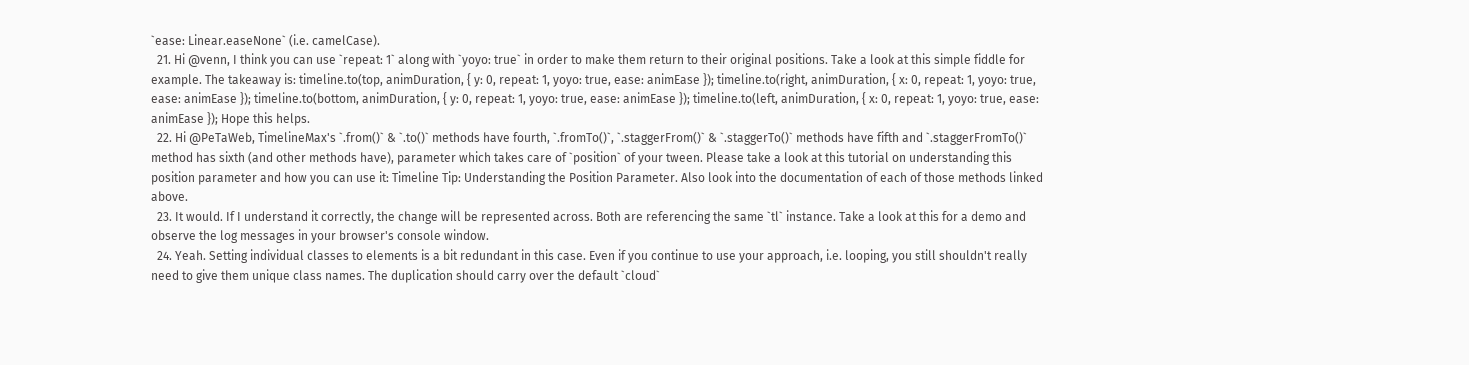`ease: Linear.easeNone` (i.e. camelCase).
  21. Hi @venn, I think you can use `repeat: 1` along with `yoyo: true` in order to make them return to their original positions. Take a look at this simple fiddle for example. The takeaway is: timeline.to(top, animDuration, { y: 0, repeat: 1, yoyo: true, ease: animEase }); timeline.to(right, animDuration, { x: 0, repeat: 1, yoyo: true, ease: animEase }); timeline.to(bottom, animDuration, { y: 0, repeat: 1, yoyo: true, ease: animEase }); timeline.to(left, animDuration, { x: 0, repeat: 1, yoyo: true, ease: animEase }); Hope this helps.
  22. Hi @PeTaWeb, TimelineMax's `.from()` & `.to()` methods have fourth, `.fromTo()`, `.staggerFrom()` & `.staggerTo()` methods have fifth and `.staggerFromTo()` method has sixth (and other methods have), parameter which takes care of `position` of your tween. Please take a look at this tutorial on understanding this position parameter and how you can use it: Timeline Tip: Understanding the Position Parameter. Also look into the documentation of each of those methods linked above.
  23. It would. If I understand it correctly, the change will be represented across. Both are referencing the same `tl` instance. Take a look at this for a demo and observe the log messages in your browser's console window.
  24. Yeah. Setting individual classes to elements is a bit redundant in this case. Even if you continue to use your approach, i.e. looping, you still shouldn't really need to give them unique class names. The duplication should carry over the default `cloud`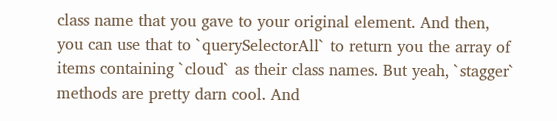class name that you gave to your original element. And then, you can use that to `querySelectorAll` to return you the array of items containing `cloud` as their class names. But yeah, `stagger` methods are pretty darn cool. And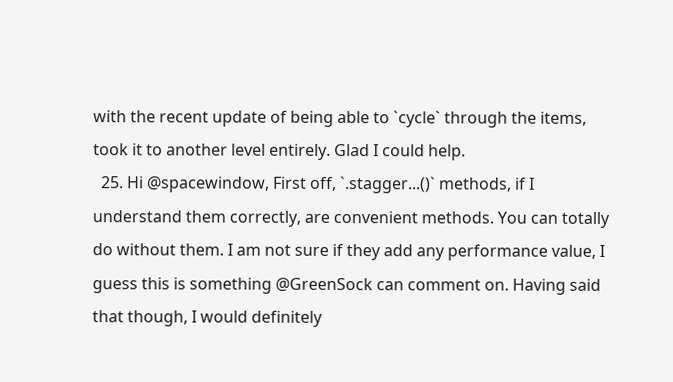with the recent update of being able to `cycle` through the items, took it to another level entirely. Glad I could help.
  25. Hi @spacewindow, First off, `.stagger...()` methods, if I understand them correctly, are convenient methods. You can totally do without them. I am not sure if they add any performance value, I guess this is something @GreenSock can comment on. Having said that though, I would definitely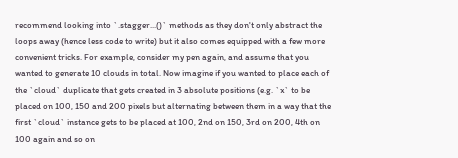recommend looking into `.stagger...()` methods as they don't only abstract the loops away (hence less code to write) but it also comes equipped with a few more convenient tricks. For example, consider my pen again, and assume that you wanted to generate 10 clouds in total. Now imagine if you wanted to place each of the `cloud` duplicate that gets created in 3 absolute positions (e.g. `x` to be placed on 100, 150 and 200 pixels but alternating between them in a way that the first `cloud` instance gets to be placed at 100, 2nd on 150, 3rd on 200, 4th on 100 again and so on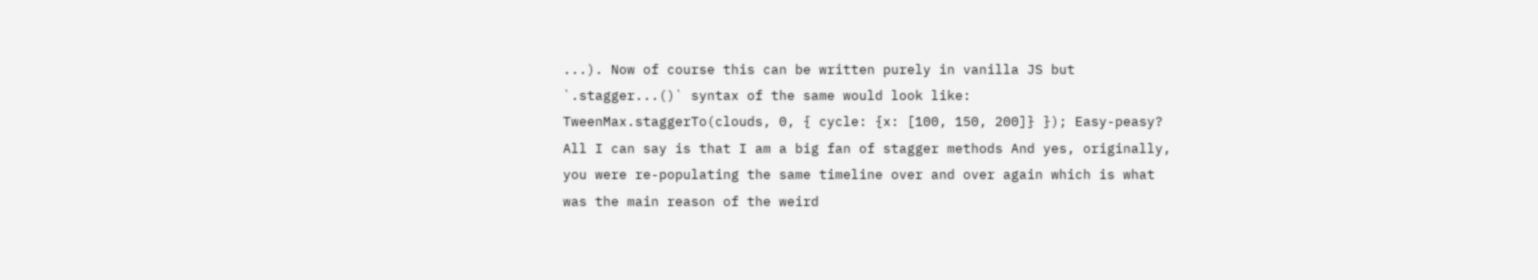...). Now of course this can be written purely in vanilla JS but `.stagger...()` syntax of the same would look like: TweenMax.staggerTo(clouds, 0, { cycle: {x: [100, 150, 200]} }); Easy-peasy? All I can say is that I am a big fan of stagger methods And yes, originally, you were re-populating the same timeline over and over again which is what was the main reason of the weird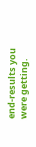end-results you were getting.